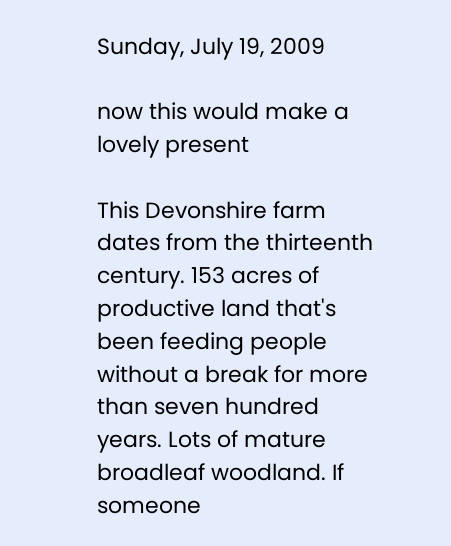Sunday, July 19, 2009

now this would make a lovely present

This Devonshire farm dates from the thirteenth century. 153 acres of productive land that's been feeding people without a break for more than seven hundred years. Lots of mature broadleaf woodland. If someone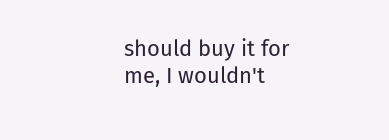should buy it for me, I wouldn't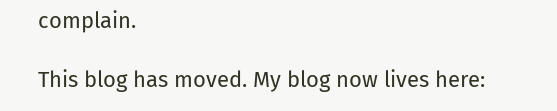complain.

This blog has moved. My blog now lives here: